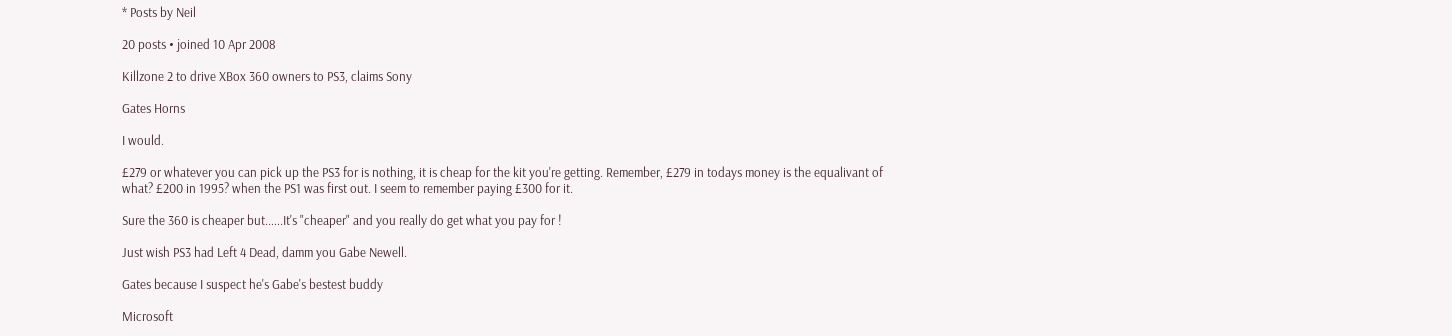* Posts by Neil

20 posts • joined 10 Apr 2008

Killzone 2 to drive XBox 360 owners to PS3, claims Sony

Gates Horns

I would.

£279 or whatever you can pick up the PS3 for is nothing, it is cheap for the kit you're getting. Remember, £279 in todays money is the equalivant of what? £200 in 1995? when the PS1 was first out. I seem to remember paying £300 for it.

Sure the 360 is cheaper but......It's "cheaper" and you really do get what you pay for !

Just wish PS3 had Left 4 Dead, damm you Gabe Newell.

Gates because I suspect he's Gabe's bestest buddy

Microsoft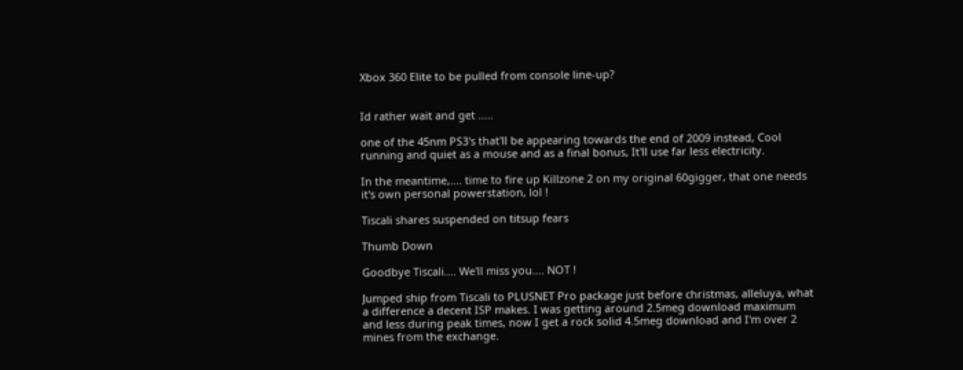Xbox 360 Elite to be pulled from console line-up?


Id rather wait and get .....

one of the 45nm PS3's that'll be appearing towards the end of 2009 instead, Cool running and quiet as a mouse and as a final bonus, It'll use far less electricity.

In the meantime,.... time to fire up Killzone 2 on my original 60gigger, that one needs it's own personal powerstation, lol !

Tiscali shares suspended on titsup fears

Thumb Down

Goodbye Tiscali.... We'll miss you.... NOT !

Jumped ship from Tiscali to PLUSNET Pro package just before christmas, alleluya, what a difference a decent ISP makes. I was getting around 2.5meg download maximum and less during peak times, now I get a rock solid 4.5meg download and I'm over 2 mines from the exchange.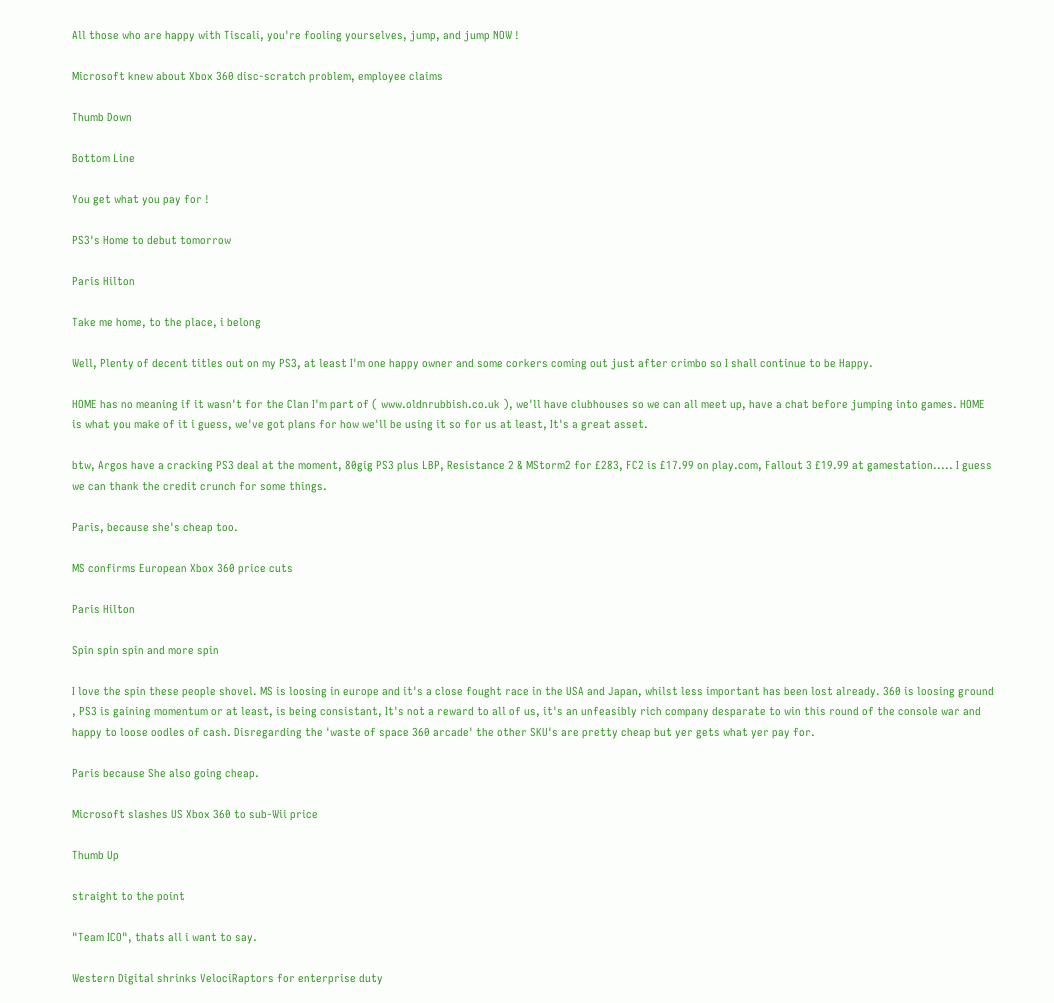All those who are happy with Tiscali, you're fooling yourselves, jump, and jump NOW !

Microsoft knew about Xbox 360 disc-scratch problem, employee claims

Thumb Down

Bottom Line

You get what you pay for !

PS3's Home to debut tomorrow

Paris Hilton

Take me home, to the place, i belong

Well, Plenty of decent titles out on my PS3, at least I'm one happy owner and some corkers coming out just after crimbo so I shall continue to be Happy.

HOME has no meaning if it wasn't for the Clan I'm part of ( www.oldnrubbish.co.uk ), we'll have clubhouses so we can all meet up, have a chat before jumping into games. HOME is what you make of it i guess, we've got plans for how we'll be using it so for us at least, It's a great asset.

btw, Argos have a cracking PS3 deal at the moment, 80gig PS3 plus LBP, Resistance 2 & MStorm2 for £283, FC2 is £17.99 on play.com, Fallout 3 £19.99 at gamestation..... I guess we can thank the credit crunch for some things.

Paris, because she's cheap too.

MS confirms European Xbox 360 price cuts

Paris Hilton

Spin spin spin and more spin

I love the spin these people shovel. MS is loosing in europe and it's a close fought race in the USA and Japan, whilst less important has been lost already. 360 is loosing ground , PS3 is gaining momentum or at least, is being consistant, It's not a reward to all of us, it's an unfeasibly rich company desparate to win this round of the console war and happy to loose oodles of cash. Disregarding the 'waste of space 360 arcade' the other SKU's are pretty cheap but yer gets what yer pay for.

Paris because She also going cheap.

Microsoft slashes US Xbox 360 to sub-Wii price

Thumb Up

straight to the point

"Team ICO", thats all i want to say.

Western Digital shrinks VelociRaptors for enterprise duty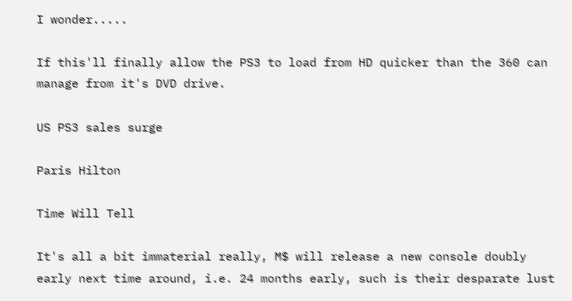I wonder.....

If this'll finally allow the PS3 to load from HD quicker than the 360 can manage from it's DVD drive.

US PS3 sales surge

Paris Hilton

Time Will Tell

It's all a bit immaterial really, M$ will release a new console doubly early next time around, i.e. 24 months early, such is their desparate lust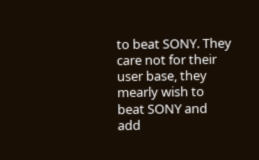to beat SONY. They care not for their user base, they mearly wish to beat SONY and add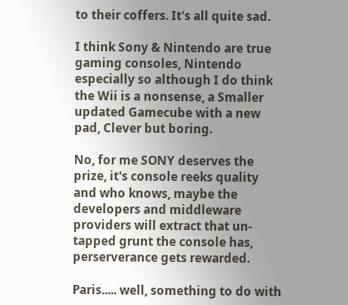to their coffers. It's all quite sad.

I think Sony & Nintendo are true gaming consoles, Nintendo especially so although I do think the Wii is a nonsense, a Smaller updated Gamecube with a new pad, Clever but boring.

No, for me SONY deserves the prize, it's console reeks quality and who knows, maybe the developers and middleware providers will extract that un-tapped grunt the console has, perserverance gets rewarded.

Paris..... well, something to do with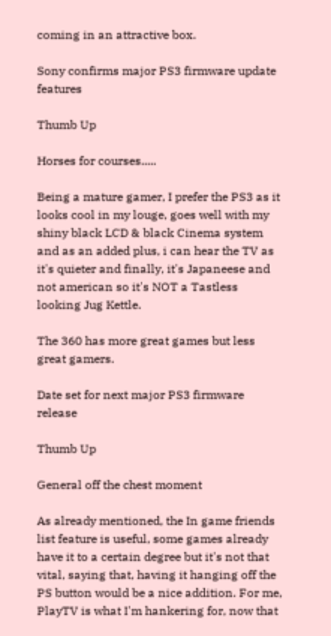coming in an attractive box.

Sony confirms major PS3 firmware update features

Thumb Up

Horses for courses.....

Being a mature gamer, I prefer the PS3 as it looks cool in my louge, goes well with my shiny black LCD & black Cinema system and as an added plus, i can hear the TV as it's quieter and finally, it's Japaneese and not american so it's NOT a Tastless looking Jug Kettle.

The 360 has more great games but less great gamers.

Date set for next major PS3 firmware release

Thumb Up

General off the chest moment

As already mentioned, the In game friends list feature is useful, some games already have it to a certain degree but it's not that vital, saying that, having it hanging off the PS button would be a nice addition. For me, PlayTV is what I'm hankering for, now that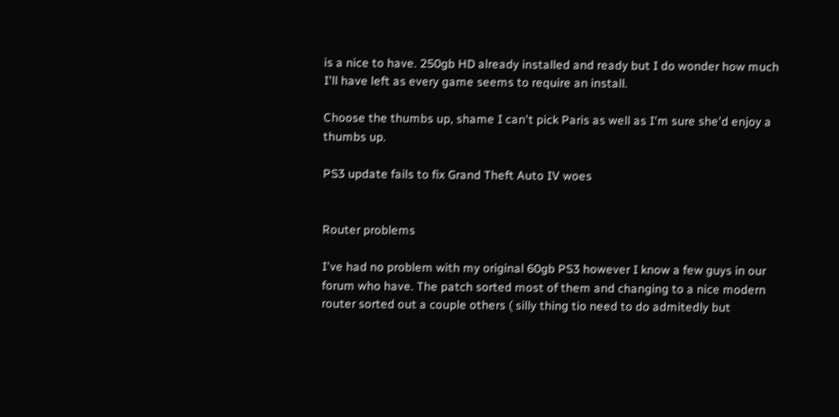is a nice to have. 250gb HD already installed and ready but I do wonder how much I'll have left as every game seems to require an install.

Choose the thumbs up, shame I can't pick Paris as well as I'm sure she'd enjoy a thumbs up.

PS3 update fails to fix Grand Theft Auto IV woes


Router problems

I've had no problem with my original 60gb PS3 however I know a few guys in our forum who have. The patch sorted most of them and changing to a nice modern router sorted out a couple others ( silly thing tio need to do admitedly but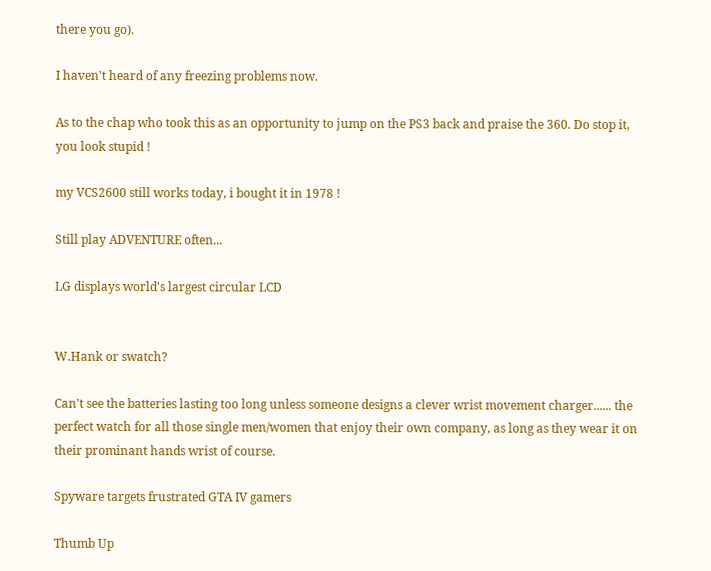there you go).

I haven't heard of any freezing problems now.

As to the chap who took this as an opportunity to jump on the PS3 back and praise the 360. Do stop it, you look stupid !

my VCS2600 still works today, i bought it in 1978 !

Still play ADVENTURE often...

LG displays world's largest circular LCD


W.Hank or swatch?

Can't see the batteries lasting too long unless someone designs a clever wrist movement charger...... the perfect watch for all those single men/women that enjoy their own company, as long as they wear it on their prominant hands wrist of course.

Spyware targets frustrated GTA IV gamers

Thumb Up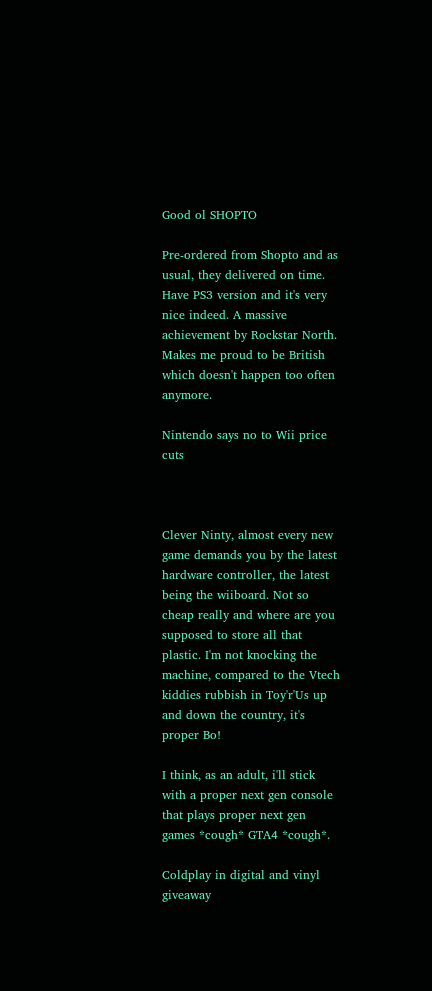Good ol SHOPTO

Pre-ordered from Shopto and as usual, they delivered on time. Have PS3 version and it's very nice indeed. A massive achievement by Rockstar North. Makes me proud to be British which doesn't happen too often anymore.

Nintendo says no to Wii price cuts



Clever Ninty, almost every new game demands you by the latest hardware controller, the latest being the wiiboard. Not so cheap really and where are you supposed to store all that plastic. I'm not knocking the machine, compared to the Vtech kiddies rubbish in Toy'r'Us up and down the country, it's proper Bo!

I think, as an adult, i'll stick with a proper next gen console that plays proper next gen games *cough* GTA4 *cough*.

Coldplay in digital and vinyl giveaway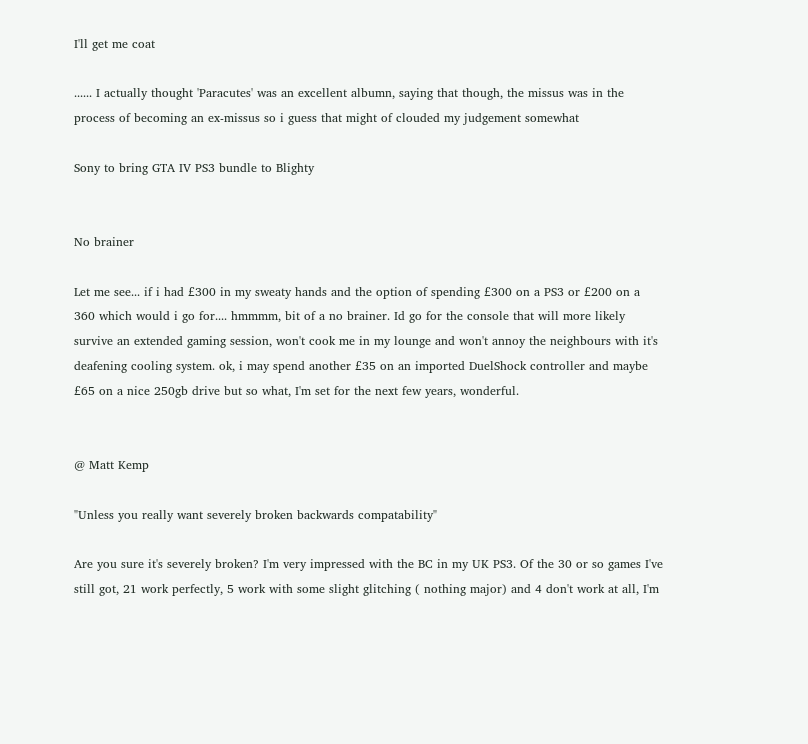I'll get me coat

...... I actually thought 'Paracutes' was an excellent albumn, saying that though, the missus was in the process of becoming an ex-missus so i guess that might of clouded my judgement somewhat

Sony to bring GTA IV PS3 bundle to Blighty


No brainer

Let me see... if i had £300 in my sweaty hands and the option of spending £300 on a PS3 or £200 on a 360 which would i go for.... hmmmm, bit of a no brainer. Id go for the console that will more likely survive an extended gaming session, won't cook me in my lounge and won't annoy the neighbours with it's deafening cooling system. ok, i may spend another £35 on an imported DuelShock controller and maybe £65 on a nice 250gb drive but so what, I'm set for the next few years, wonderful.


@ Matt Kemp

"Unless you really want severely broken backwards compatability"

Are you sure it's severely broken? I'm very impressed with the BC in my UK PS3. Of the 30 or so games I've still got, 21 work perfectly, 5 work with some slight glitching ( nothing major) and 4 don't work at all, I'm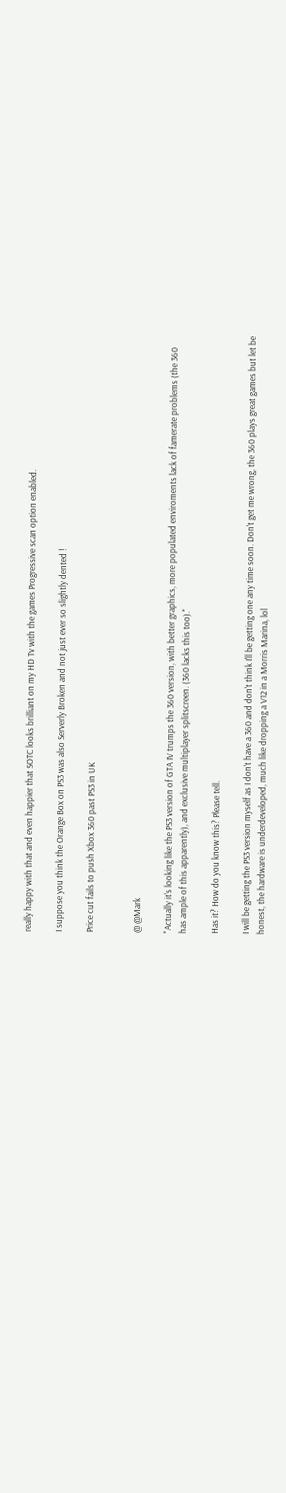really happy with that and even happier that SOTC looks brilliant on my HD Tv with the games Progressive scan option enabled.

I suppose you think the Orange Box on PS3 was also Serverly Broken and not just ever so slightly dented !

Price cut fails to push Xbox 360 past PS3 in UK


@ @Mark

"Actually it's looking like the PS3 version of GTA IV trumps the 360 version, with better graphics, more populated enviroments lack of famerate problems (the 360 has ample of this apparently), and exclusive multiplayer splitscreen. (360 lacks this too)."

Has it? How do you know this? Please tell.

I will be getting the PS3 version myself as I don't have a 360 and don't think I'll be getting one any time soon. Don't get me wrong, the 360 plays great games but let be honest, the hardware is underdeveloped, much like dropping a V12 in a Morris Marina, lol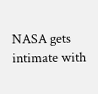NASA gets intimate with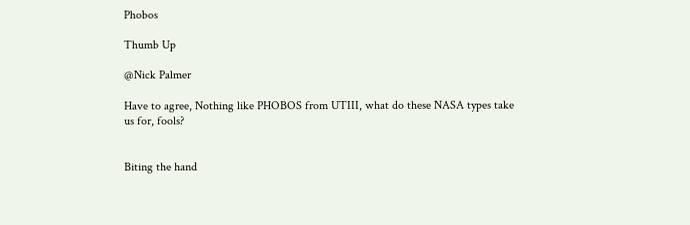Phobos

Thumb Up

@Nick Palmer

Have to agree, Nothing like PHOBOS from UTIII, what do these NASA types take us for, fools?


Biting the hand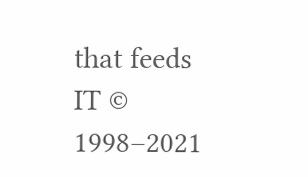that feeds IT © 1998–2021